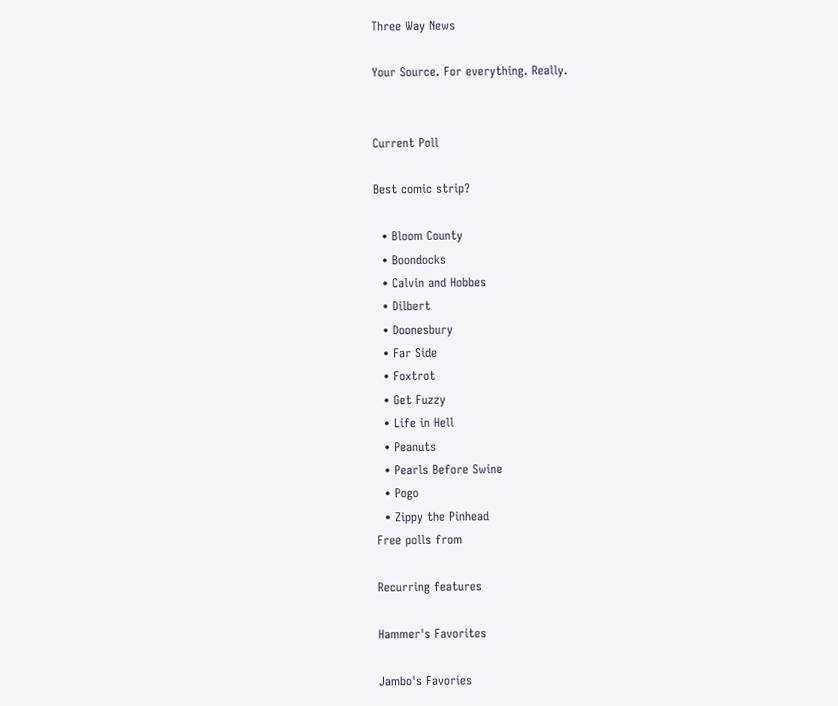Three Way News

Your Source. For everything. Really.


Current Poll

Best comic strip?

  • Bloom County
  • Boondocks
  • Calvin and Hobbes
  • Dilbert
  • Doonesbury
  • Far Side
  • Foxtrot
  • Get Fuzzy
  • Life in Hell
  • Peanuts
  • Pearls Before Swine
  • Pogo
  • Zippy the Pinhead
Free polls from

Recurring features

Hammer's Favorites

Jambo's Favories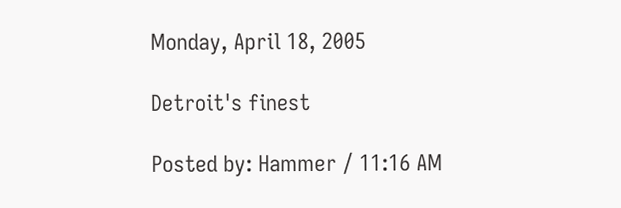Monday, April 18, 2005

Detroit's finest

Posted by: Hammer / 11:16 AM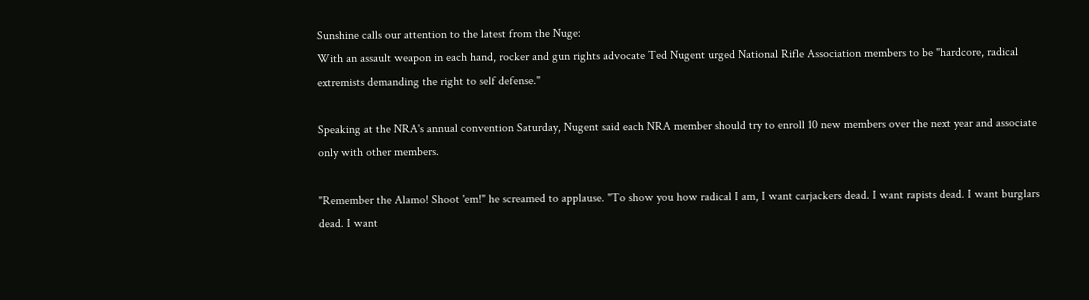Sunshine calls our attention to the latest from the Nuge:
With an assault weapon in each hand, rocker and gun rights advocate Ted Nugent urged National Rifle Association members to be "hardcore, radical extremists demanding the right to self defense."

Speaking at the NRA's annual convention Saturday, Nugent said each NRA member should try to enroll 10 new members over the next year and associate only with other members.

"Remember the Alamo! Shoot 'em!" he screamed to applause. "To show you how radical I am, I want carjackers dead. I want rapists dead. I want burglars dead. I want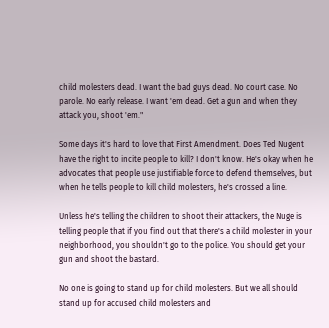child molesters dead. I want the bad guys dead. No court case. No parole. No early release. I want 'em dead. Get a gun and when they attack you, shoot 'em."

Some days it's hard to love that First Amendment. Does Ted Nugent have the right to incite people to kill? I don't know. He's okay when he advocates that people use justifiable force to defend themselves, but when he tells people to kill child molesters, he's crossed a line.

Unless he's telling the children to shoot their attackers, the Nuge is telling people that if you find out that there's a child molester in your neighborhood, you shouldn't go to the police. You should get your gun and shoot the bastard.

No one is going to stand up for child molesters. But we all should stand up for accused child molesters and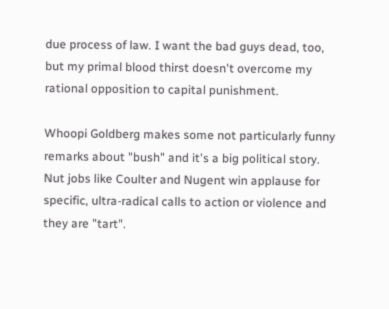due process of law. I want the bad guys dead, too, but my primal blood thirst doesn't overcome my rational opposition to capital punishment.

Whoopi Goldberg makes some not particularly funny remarks about "bush" and it's a big political story. Nut jobs like Coulter and Nugent win applause for specific, ultra-radical calls to action or violence and they are "tart".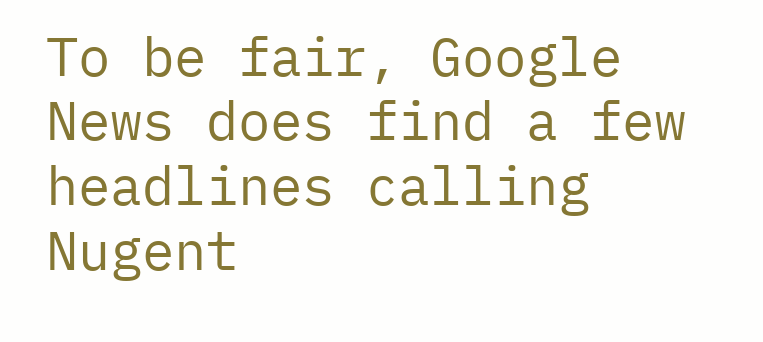To be fair, Google News does find a few headlines calling Nugent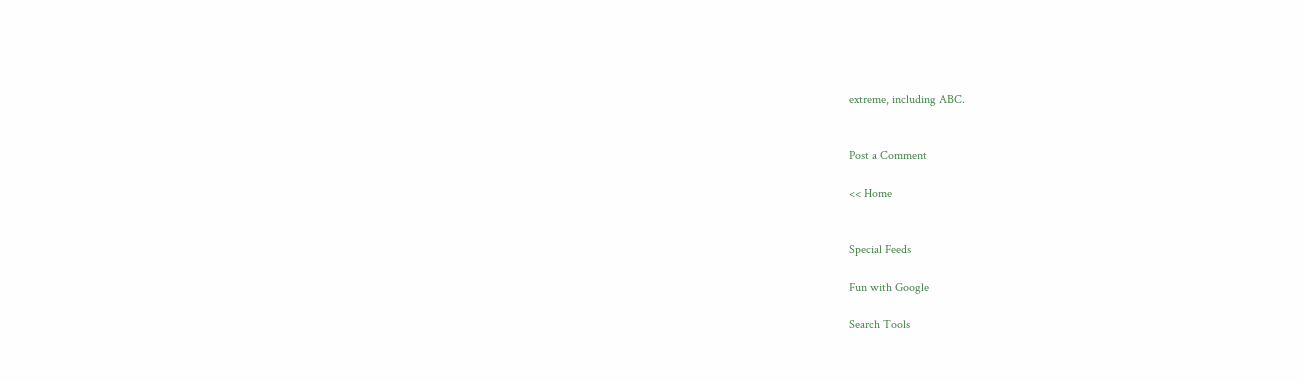extreme, including ABC.


Post a Comment

<< Home


Special Feeds

Fun with Google

Search Tools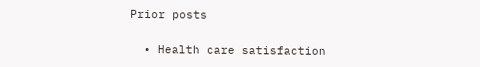Prior posts

  • Health care satisfaction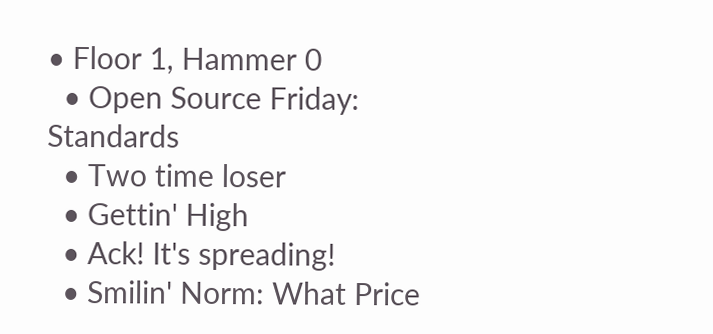• Floor 1, Hammer 0
  • Open Source Friday: Standards
  • Two time loser
  • Gettin' High
  • Ack! It's spreading!
  • Smilin' Norm: What Price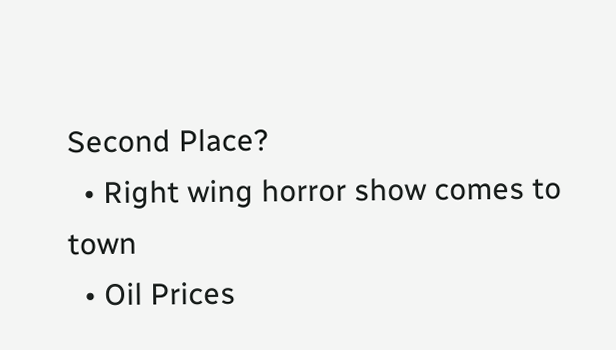Second Place?
  • Right wing horror show comes to town
  • Oil Prices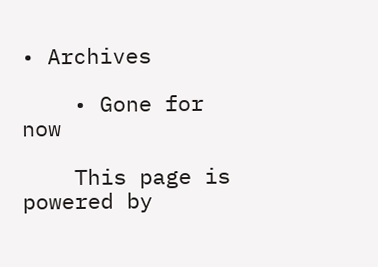• Archives

    • Gone for now

    This page is powered by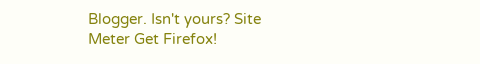Blogger. Isn't yours? Site Meter Get Firefox!